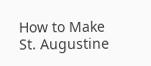How to Make St. Augustine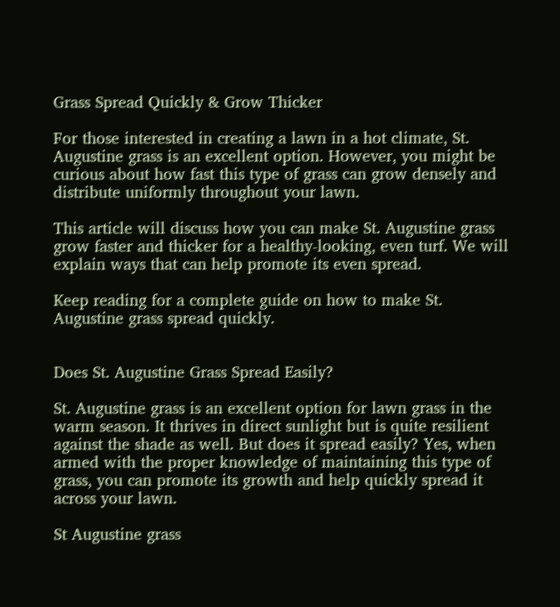Grass Spread Quickly & Grow Thicker

For those interested in creating a lawn in a hot climate, St. Augustine grass is an excellent option. However, you might be curious about how fast this type of grass can grow densely and distribute uniformly throughout your lawn.

This article will discuss how you can make St. Augustine grass grow faster and thicker for a healthy-looking, even turf. We will explain ways that can help promote its even spread.

Keep reading for a complete guide on how to make St. Augustine grass spread quickly.


Does St. Augustine Grass Spread Easily?

St. Augustine grass is an excellent option for lawn grass in the warm season. It thrives in direct sunlight but is quite resilient against the shade as well. But does it spread easily? Yes, when armed with the proper knowledge of maintaining this type of grass, you can promote its growth and help quickly spread it across your lawn.

St Augustine grass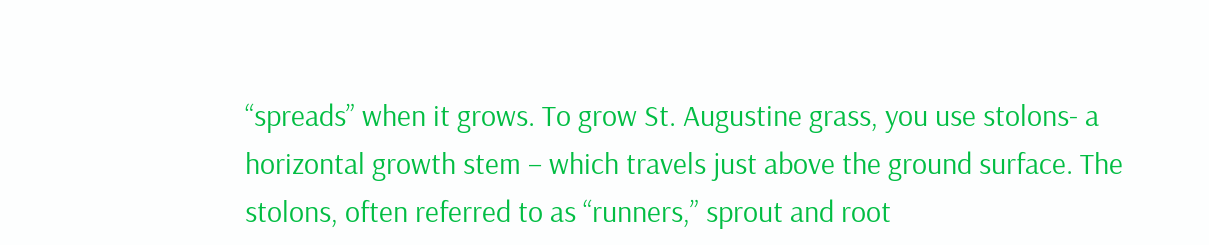“spreads” when it grows. To grow St. Augustine grass, you use stolons- a horizontal growth stem – which travels just above the ground surface. The stolons, often referred to as “runners,” sprout and root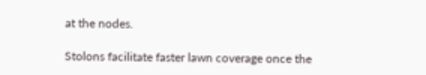at the nodes.

Stolons facilitate faster lawn coverage once the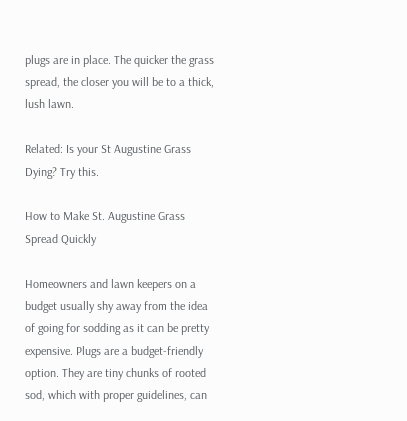plugs are in place. The quicker the grass spread, the closer you will be to a thick, lush lawn.

Related: Is your St Augustine Grass Dying? Try this.

How to Make St. Augustine Grass Spread Quickly

Homeowners and lawn keepers on a budget usually shy away from the idea of going for sodding as it can be pretty expensive. Plugs are a budget-friendly option. They are tiny chunks of rooted sod, which with proper guidelines, can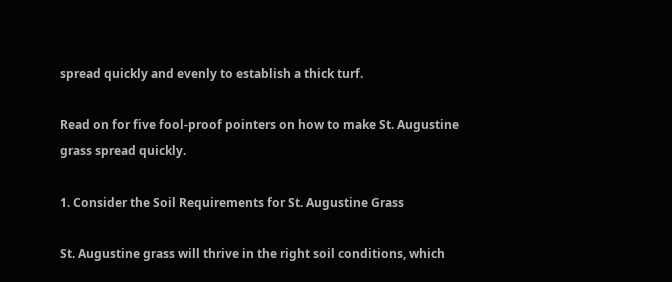spread quickly and evenly to establish a thick turf.

Read on for five fool-proof pointers on how to make St. Augustine grass spread quickly.

1. Consider the Soil Requirements for St. Augustine Grass

St. Augustine grass will thrive in the right soil conditions, which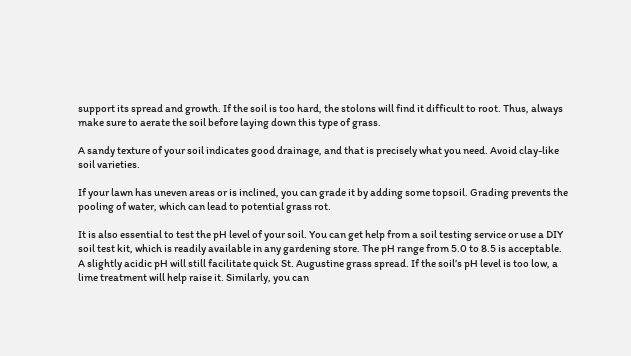support its spread and growth. If the soil is too hard, the stolons will find it difficult to root. Thus, always make sure to aerate the soil before laying down this type of grass.

A sandy texture of your soil indicates good drainage, and that is precisely what you need. Avoid clay-like soil varieties.

If your lawn has uneven areas or is inclined, you can grade it by adding some topsoil. Grading prevents the pooling of water, which can lead to potential grass rot.

It is also essential to test the pH level of your soil. You can get help from a soil testing service or use a DIY soil test kit, which is readily available in any gardening store. The pH range from 5.0 to 8.5 is acceptable. A slightly acidic pH will still facilitate quick St. Augustine grass spread. If the soil’s pH level is too low, a lime treatment will help raise it. Similarly, you can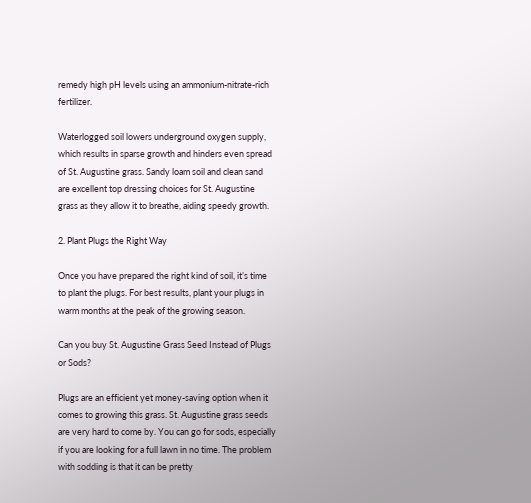remedy high pH levels using an ammonium-nitrate-rich fertilizer.

Waterlogged soil lowers underground oxygen supply, which results in sparse growth and hinders even spread of St. Augustine grass. Sandy loam soil and clean sand are excellent top dressing choices for St. Augustine grass as they allow it to breathe, aiding speedy growth.

2. Plant Plugs the Right Way

Once you have prepared the right kind of soil, it’s time to plant the plugs. For best results, plant your plugs in warm months at the peak of the growing season.

Can you buy St. Augustine Grass Seed Instead of Plugs or Sods?

Plugs are an efficient yet money-saving option when it comes to growing this grass. St. Augustine grass seeds are very hard to come by. You can go for sods, especially if you are looking for a full lawn in no time. The problem with sodding is that it can be pretty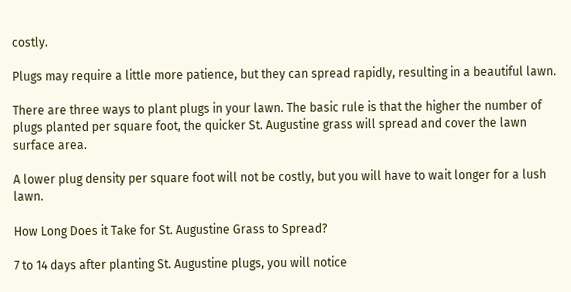costly.

Plugs may require a little more patience, but they can spread rapidly, resulting in a beautiful lawn.

There are three ways to plant plugs in your lawn. The basic rule is that the higher the number of plugs planted per square foot, the quicker St. Augustine grass will spread and cover the lawn surface area.

A lower plug density per square foot will not be costly, but you will have to wait longer for a lush lawn.

How Long Does it Take for St. Augustine Grass to Spread?

7 to 14 days after planting St. Augustine plugs, you will notice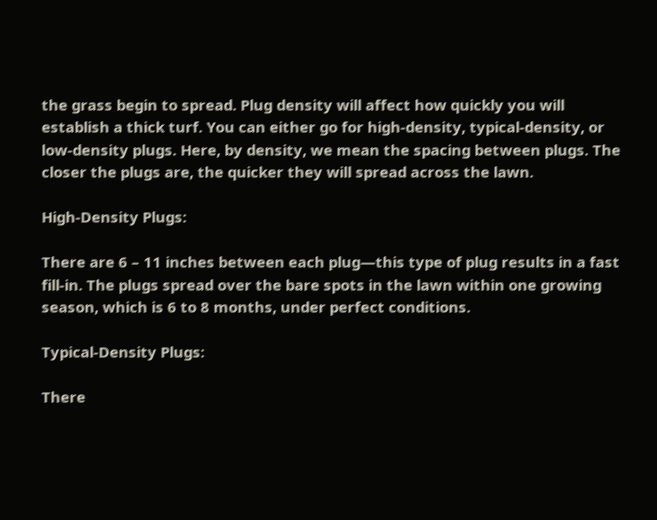the grass begin to spread. Plug density will affect how quickly you will establish a thick turf. You can either go for high-density, typical-density, or low-density plugs. Here, by density, we mean the spacing between plugs. The closer the plugs are, the quicker they will spread across the lawn.

High-Density Plugs:

There are 6 – 11 inches between each plug—this type of plug results in a fast fill-in. The plugs spread over the bare spots in the lawn within one growing season, which is 6 to 8 months, under perfect conditions.

Typical-Density Plugs:

There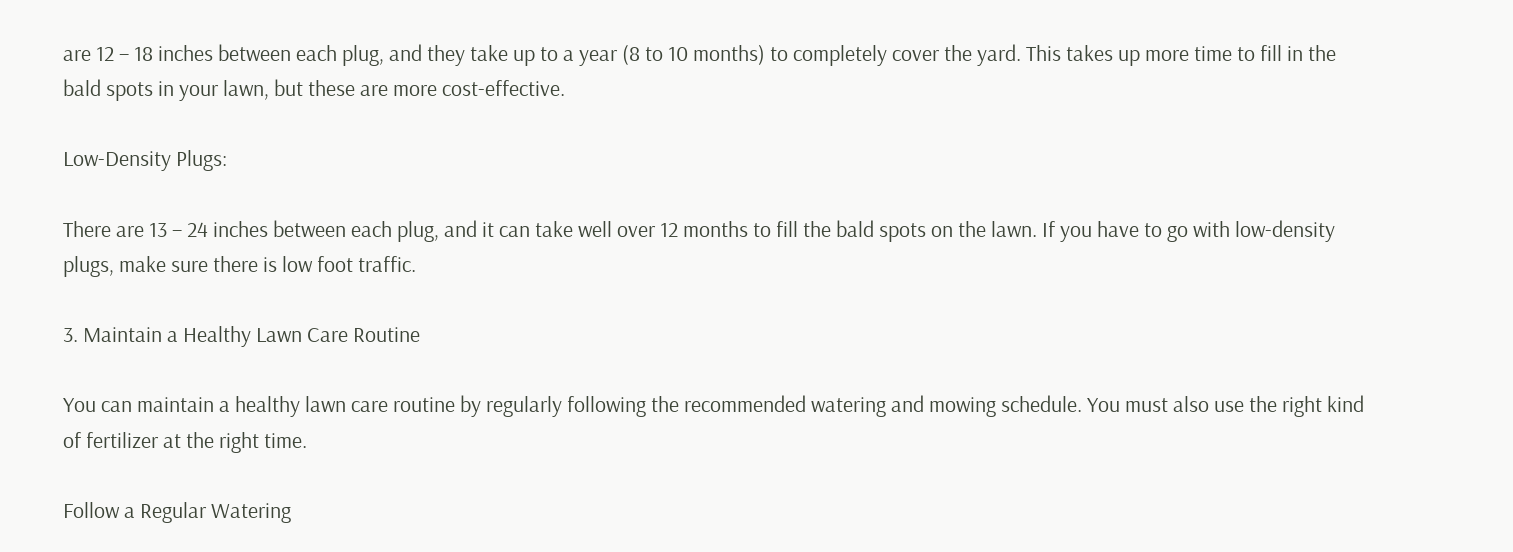are 12 – 18 inches between each plug, and they take up to a year (8 to 10 months) to completely cover the yard. This takes up more time to fill in the bald spots in your lawn, but these are more cost-effective.

Low-Density Plugs:

There are 13 – 24 inches between each plug, and it can take well over 12 months to fill the bald spots on the lawn. If you have to go with low-density plugs, make sure there is low foot traffic.

3. Maintain a Healthy Lawn Care Routine

You can maintain a healthy lawn care routine by regularly following the recommended watering and mowing schedule. You must also use the right kind of fertilizer at the right time.

Follow a Regular Watering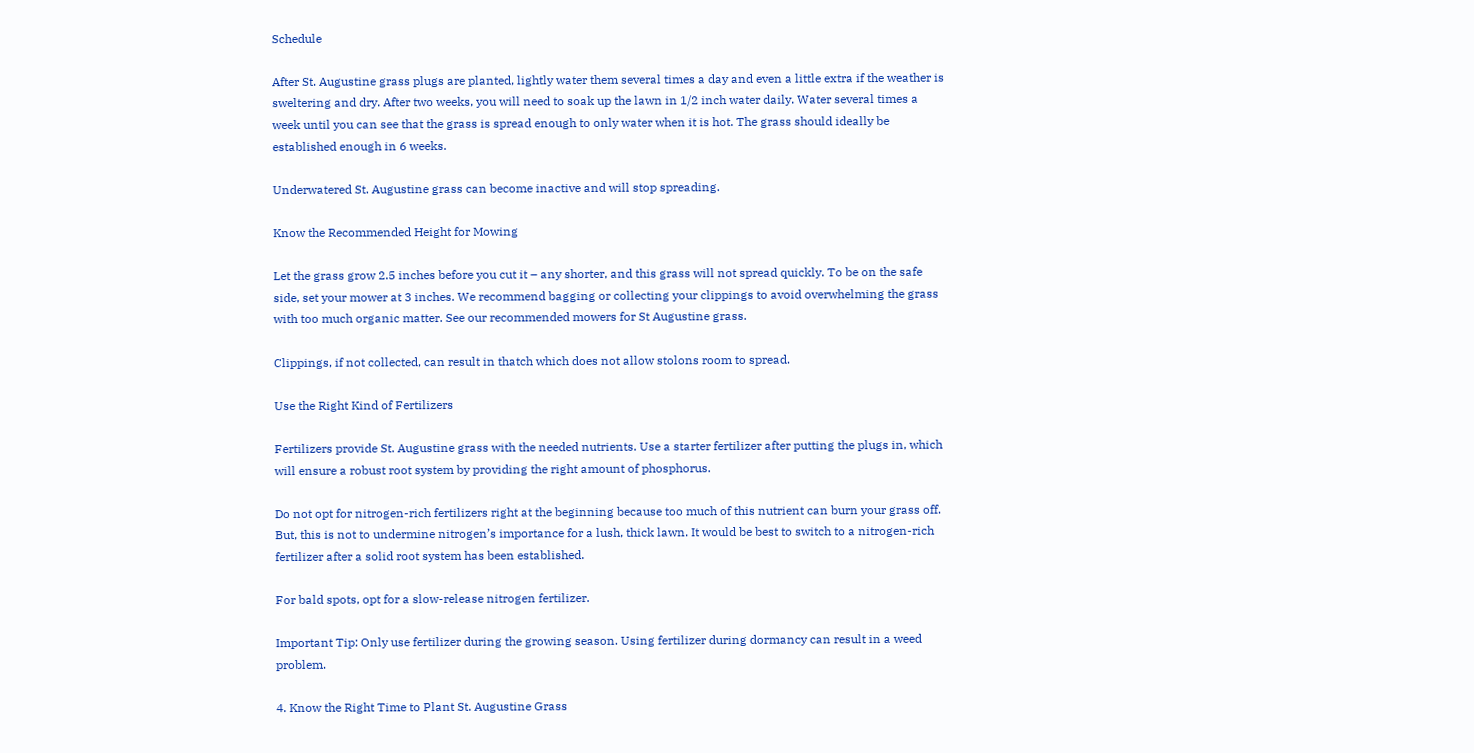Schedule

After St. Augustine grass plugs are planted, lightly water them several times a day and even a little extra if the weather is sweltering and dry. After two weeks, you will need to soak up the lawn in 1/2 inch water daily. Water several times a week until you can see that the grass is spread enough to only water when it is hot. The grass should ideally be established enough in 6 weeks.

Underwatered St. Augustine grass can become inactive and will stop spreading.

Know the Recommended Height for Mowing

Let the grass grow 2.5 inches before you cut it – any shorter, and this grass will not spread quickly. To be on the safe side, set your mower at 3 inches. We recommend bagging or collecting your clippings to avoid overwhelming the grass with too much organic matter. See our recommended mowers for St Augustine grass.

Clippings, if not collected, can result in thatch which does not allow stolons room to spread.

Use the Right Kind of Fertilizers

Fertilizers provide St. Augustine grass with the needed nutrients. Use a starter fertilizer after putting the plugs in, which will ensure a robust root system by providing the right amount of phosphorus.

Do not opt for nitrogen-rich fertilizers right at the beginning because too much of this nutrient can burn your grass off. But, this is not to undermine nitrogen’s importance for a lush, thick lawn. It would be best to switch to a nitrogen-rich fertilizer after a solid root system has been established.

For bald spots, opt for a slow-release nitrogen fertilizer.

Important Tip: Only use fertilizer during the growing season. Using fertilizer during dormancy can result in a weed problem.

4. Know the Right Time to Plant St. Augustine Grass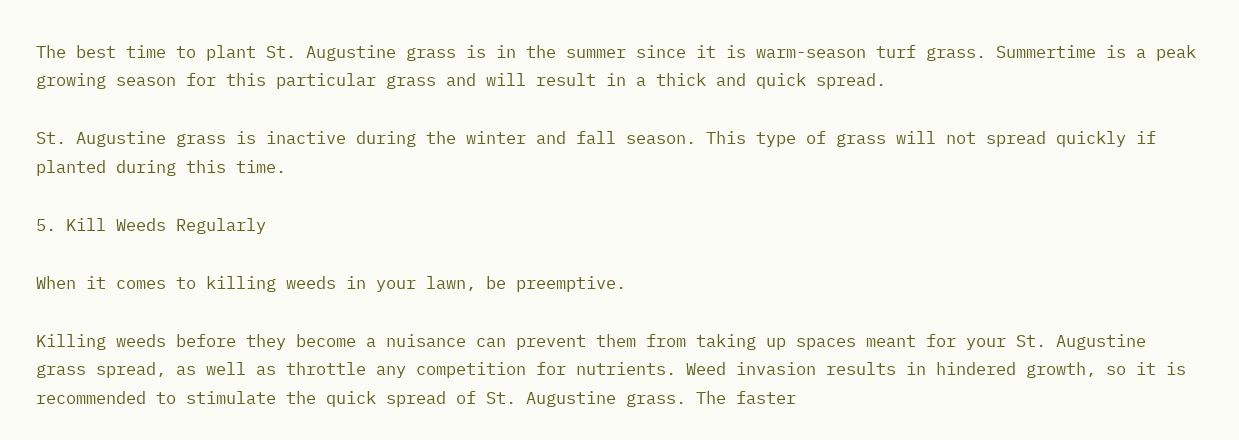The best time to plant St. Augustine grass is in the summer since it is warm-season turf grass. Summertime is a peak growing season for this particular grass and will result in a thick and quick spread.

St. Augustine grass is inactive during the winter and fall season. This type of grass will not spread quickly if planted during this time.

5. Kill Weeds Regularly

When it comes to killing weeds in your lawn, be preemptive.

Killing weeds before they become a nuisance can prevent them from taking up spaces meant for your St. Augustine grass spread, as well as throttle any competition for nutrients. Weed invasion results in hindered growth, so it is recommended to stimulate the quick spread of St. Augustine grass. The faster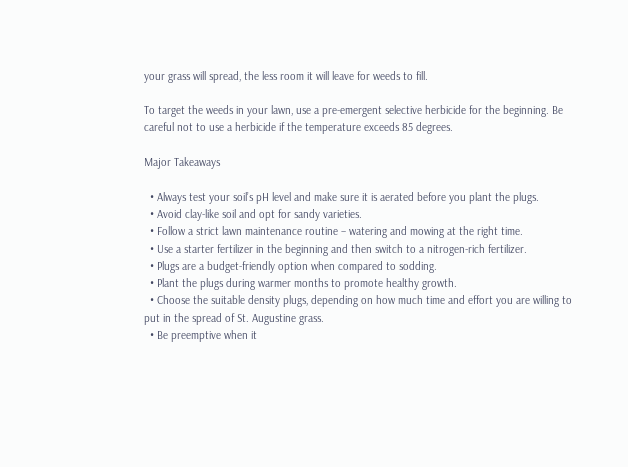your grass will spread, the less room it will leave for weeds to fill.

To target the weeds in your lawn, use a pre-emergent selective herbicide for the beginning. Be careful not to use a herbicide if the temperature exceeds 85 degrees.

Major Takeaways

  • Always test your soil’s pH level and make sure it is aerated before you plant the plugs.
  • Avoid clay-like soil and opt for sandy varieties.
  • Follow a strict lawn maintenance routine – watering and mowing at the right time.
  • Use a starter fertilizer in the beginning and then switch to a nitrogen-rich fertilizer.
  • Plugs are a budget-friendly option when compared to sodding.
  • Plant the plugs during warmer months to promote healthy growth.
  • Choose the suitable density plugs, depending on how much time and effort you are willing to put in the spread of St. Augustine grass.
  • Be preemptive when it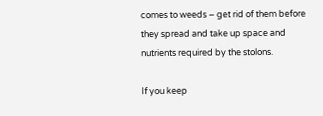comes to weeds – get rid of them before they spread and take up space and nutrients required by the stolons.

If you keep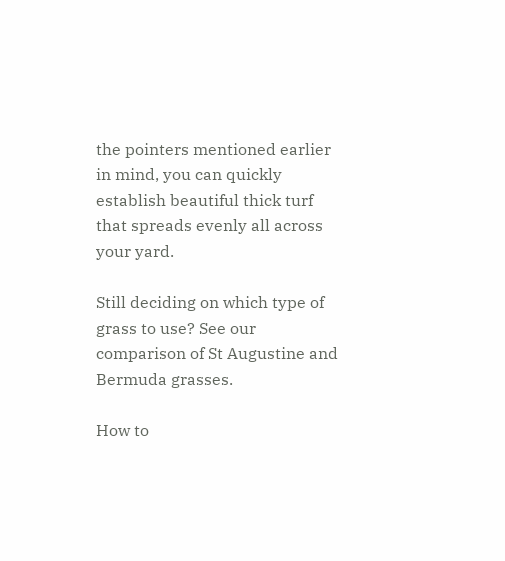the pointers mentioned earlier in mind, you can quickly establish beautiful thick turf that spreads evenly all across your yard.

Still deciding on which type of grass to use? See our comparison of St Augustine and Bermuda grasses.

How to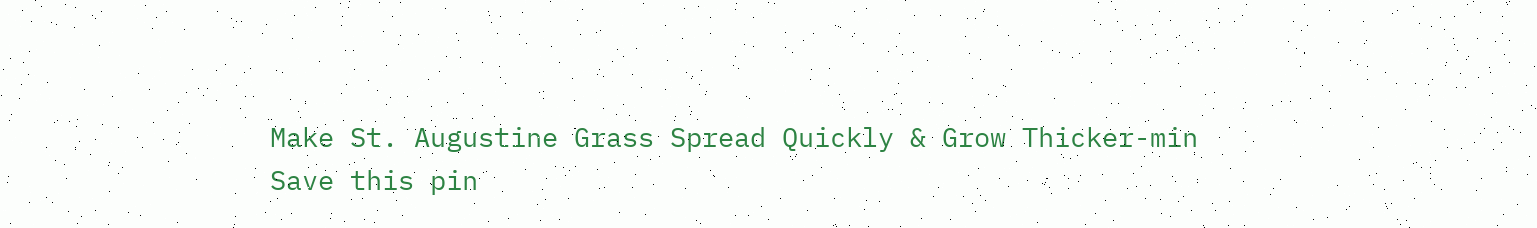Make St. Augustine Grass Spread Quickly & Grow Thicker-min
Save this pin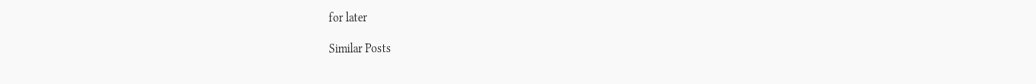for later

Similar Posts